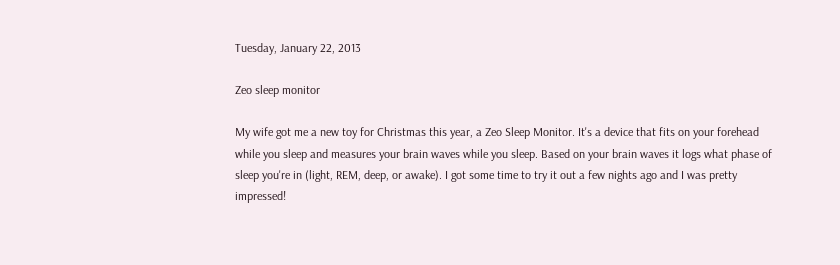Tuesday, January 22, 2013

Zeo sleep monitor

My wife got me a new toy for Christmas this year, a Zeo Sleep Monitor. It's a device that fits on your forehead while you sleep and measures your brain waves while you sleep. Based on your brain waves it logs what phase of sleep you're in (light, REM, deep, or awake). I got some time to try it out a few nights ago and I was pretty impressed!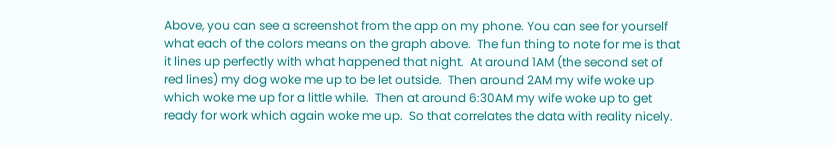Above, you can see a screenshot from the app on my phone. You can see for yourself what each of the colors means on the graph above.  The fun thing to note for me is that it lines up perfectly with what happened that night.  At around 1AM (the second set of red lines) my dog woke me up to be let outside.  Then around 2AM my wife woke up which woke me up for a little while.  Then at around 6:30AM my wife woke up to get ready for work which again woke me up.  So that correlates the data with reality nicely.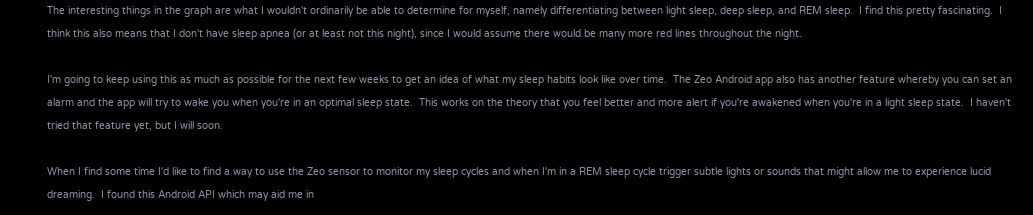The interesting things in the graph are what I wouldn't ordinarily be able to determine for myself, namely differentiating between light sleep, deep sleep, and REM sleep.  I find this pretty fascinating.  I think this also means that I don't have sleep apnea (or at least not this night), since I would assume there would be many more red lines throughout the night.

I'm going to keep using this as much as possible for the next few weeks to get an idea of what my sleep habits look like over time.  The Zeo Android app also has another feature whereby you can set an alarm and the app will try to wake you when you're in an optimal sleep state.  This works on the theory that you feel better and more alert if you're awakened when you're in a light sleep state.  I haven't tried that feature yet, but I will soon.

When I find some time I'd like to find a way to use the Zeo sensor to monitor my sleep cycles and when I'm in a REM sleep cycle trigger subtle lights or sounds that might allow me to experience lucid dreaming.  I found this Android API which may aid me in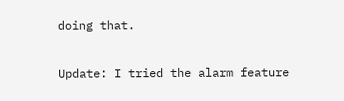doing that.

Update: I tried the alarm feature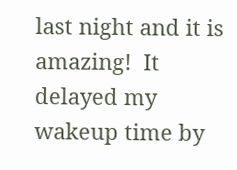last night and it is amazing!  It delayed my wakeup time by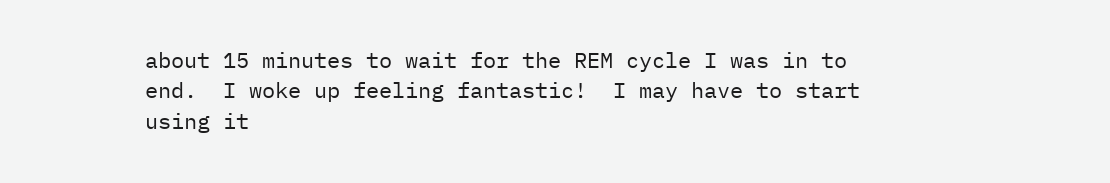about 15 minutes to wait for the REM cycle I was in to end.  I woke up feeling fantastic!  I may have to start using it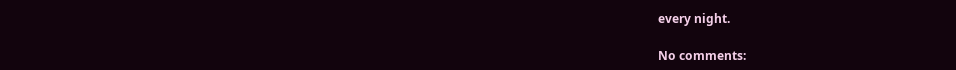every night.

No comments: